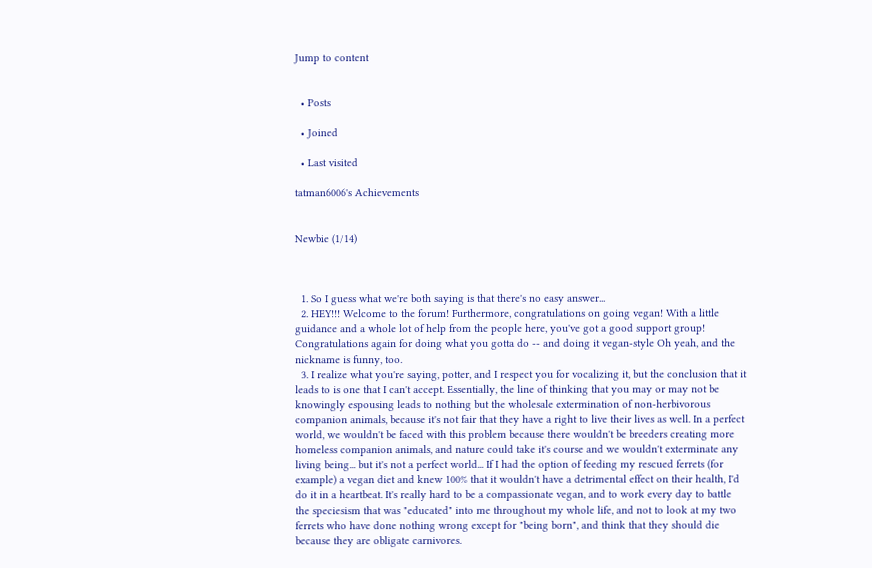Jump to content


  • Posts

  • Joined

  • Last visited

tatman6006's Achievements


Newbie (1/14)



  1. So I guess what we're both saying is that there's no easy answer...
  2. HEY!!! Welcome to the forum! Furthermore, congratulations on going vegan! With a little guidance and a whole lot of help from the people here, you've got a good support group! Congratulations again for doing what you gotta do -- and doing it vegan-style Oh yeah, and the nickname is funny, too.
  3. I realize what you're saying, potter, and I respect you for vocalizing it, but the conclusion that it leads to is one that I can't accept. Essentially, the line of thinking that you may or may not be knowingly espousing leads to nothing but the wholesale extermination of non-herbivorous companion animals, because it's not fair that they have a right to live their lives as well. In a perfect world, we wouldn't be faced with this problem because there wouldn't be breeders creating more homeless companion animals, and nature could take it's course and we wouldn't exterminate any living being... but it's not a perfect world... If I had the option of feeding my rescued ferrets (for example) a vegan diet and knew 100% that it wouldn't have a detrimental effect on their health, I'd do it in a heartbeat. It's really hard to be a compassionate vegan, and to work every day to battle the speciesism that was "educated" into me throughout my whole life, and not to look at my two ferrets who have done nothing wrong except for "being born", and think that they should die because they are obligate carnivores.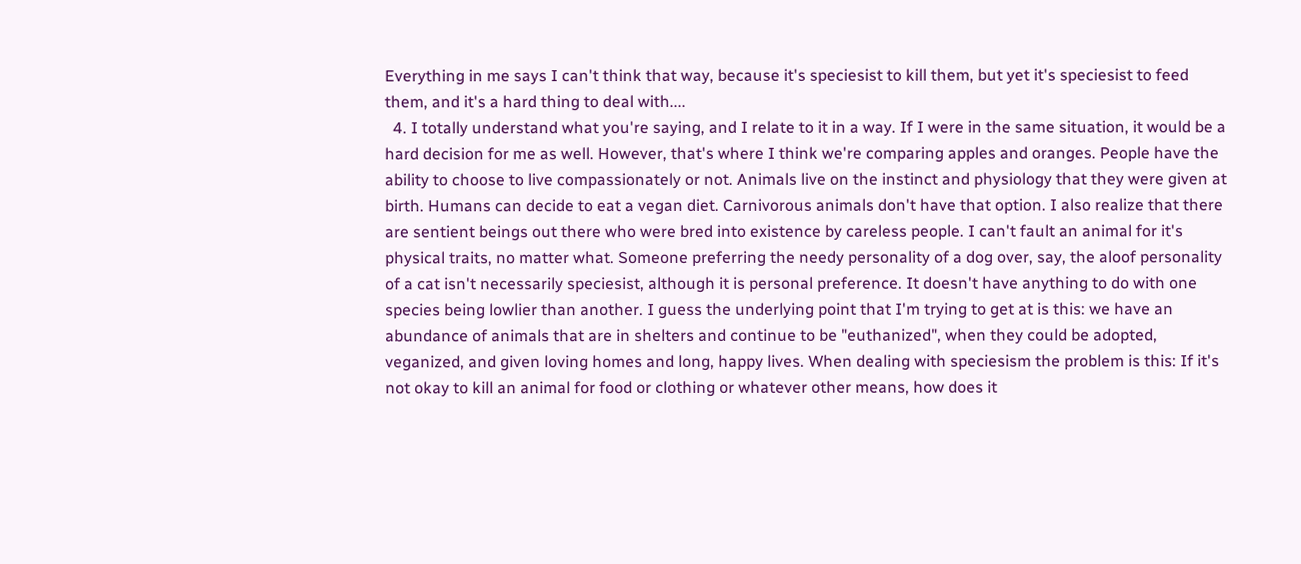Everything in me says I can't think that way, because it's speciesist to kill them, but yet it's speciesist to feed them, and it's a hard thing to deal with....
  4. I totally understand what you're saying, and I relate to it in a way. If I were in the same situation, it would be a hard decision for me as well. However, that's where I think we're comparing apples and oranges. People have the ability to choose to live compassionately or not. Animals live on the instinct and physiology that they were given at birth. Humans can decide to eat a vegan diet. Carnivorous animals don't have that option. I also realize that there are sentient beings out there who were bred into existence by careless people. I can't fault an animal for it's physical traits, no matter what. Someone preferring the needy personality of a dog over, say, the aloof personality of a cat isn't necessarily speciesist, although it is personal preference. It doesn't have anything to do with one species being lowlier than another. I guess the underlying point that I'm trying to get at is this: we have an abundance of animals that are in shelters and continue to be "euthanized", when they could be adopted, veganized, and given loving homes and long, happy lives. When dealing with speciesism the problem is this: If it's not okay to kill an animal for food or clothing or whatever other means, how does it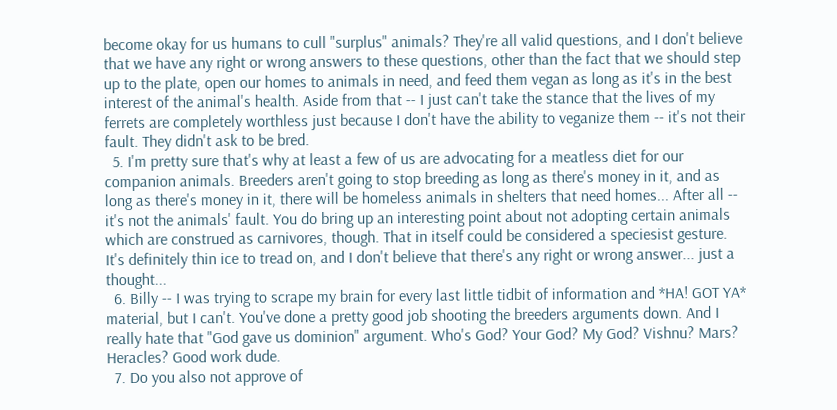become okay for us humans to cull "surplus" animals? They're all valid questions, and I don't believe that we have any right or wrong answers to these questions, other than the fact that we should step up to the plate, open our homes to animals in need, and feed them vegan as long as it's in the best interest of the animal's health. Aside from that -- I just can't take the stance that the lives of my ferrets are completely worthless just because I don't have the ability to veganize them -- it's not their fault. They didn't ask to be bred.
  5. I'm pretty sure that's why at least a few of us are advocating for a meatless diet for our companion animals. Breeders aren't going to stop breeding as long as there's money in it, and as long as there's money in it, there will be homeless animals in shelters that need homes... After all -- it's not the animals' fault. You do bring up an interesting point about not adopting certain animals which are construed as carnivores, though. That in itself could be considered a speciesist gesture. It's definitely thin ice to tread on, and I don't believe that there's any right or wrong answer... just a thought...
  6. Billy -- I was trying to scrape my brain for every last little tidbit of information and *HA! GOT YA* material, but I can't. You've done a pretty good job shooting the breeders arguments down. And I really hate that "God gave us dominion" argument. Who's God? Your God? My God? Vishnu? Mars? Heracles? Good work dude.
  7. Do you also not approve of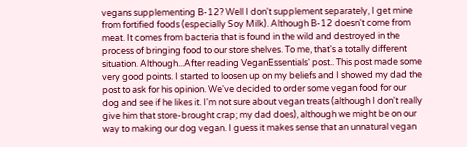vegans supplementing B-12? Well I don't supplement separately, I get mine from fortified foods (especially Soy Milk). Although B-12 doesn't come from meat. It comes from bacteria that is found in the wild and destroyed in the process of bringing food to our store shelves. To me, that's a totally different situation. Although...After reading VeganEssentials' post.. This post made some very good points. I started to loosen up on my beliefs and I showed my dad the post to ask for his opinion. We've decided to order some vegan food for our dog and see if he likes it. I'm not sure about vegan treats (although I don't really give him that store-brought crap; my dad does), although we might be on our way to making our dog vegan. I guess it makes sense that an unnatural vegan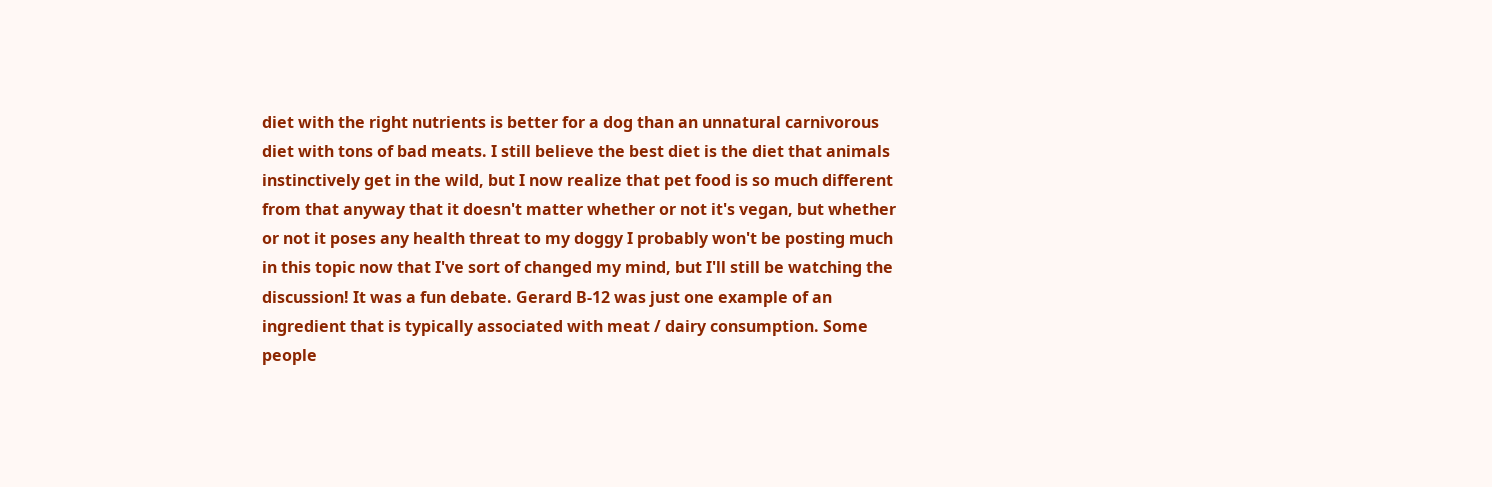diet with the right nutrients is better for a dog than an unnatural carnivorous diet with tons of bad meats. I still believe the best diet is the diet that animals instinctively get in the wild, but I now realize that pet food is so much different from that anyway that it doesn't matter whether or not it's vegan, but whether or not it poses any health threat to my doggy I probably won't be posting much in this topic now that I've sort of changed my mind, but I'll still be watching the discussion! It was a fun debate. Gerard B-12 was just one example of an ingredient that is typically associated with meat / dairy consumption. Some people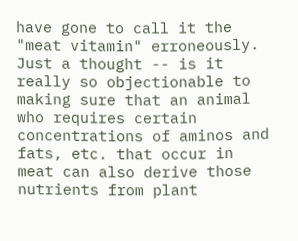have gone to call it the "meat vitamin" erroneously. Just a thought -- is it really so objectionable to making sure that an animal who requires certain concentrations of aminos and fats, etc. that occur in meat can also derive those nutrients from plant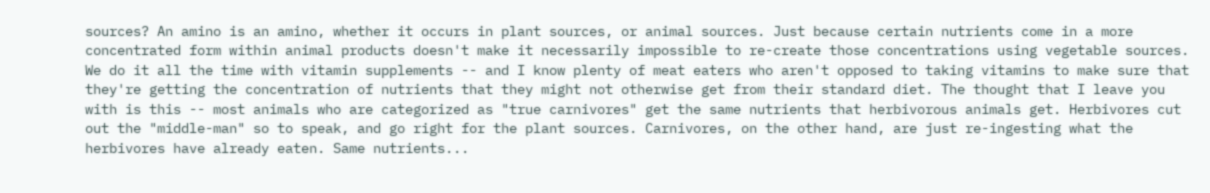sources? An amino is an amino, whether it occurs in plant sources, or animal sources. Just because certain nutrients come in a more concentrated form within animal products doesn't make it necessarily impossible to re-create those concentrations using vegetable sources. We do it all the time with vitamin supplements -- and I know plenty of meat eaters who aren't opposed to taking vitamins to make sure that they're getting the concentration of nutrients that they might not otherwise get from their standard diet. The thought that I leave you with is this -- most animals who are categorized as "true carnivores" get the same nutrients that herbivorous animals get. Herbivores cut out the "middle-man" so to speak, and go right for the plant sources. Carnivores, on the other hand, are just re-ingesting what the herbivores have already eaten. Same nutrients...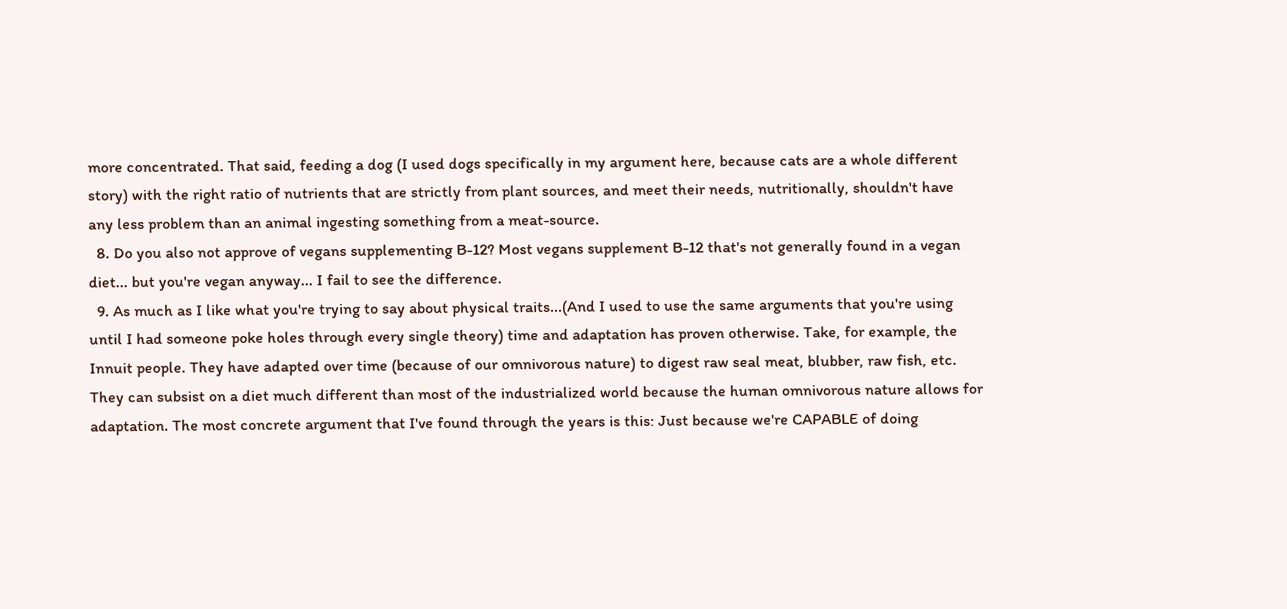more concentrated. That said, feeding a dog (I used dogs specifically in my argument here, because cats are a whole different story) with the right ratio of nutrients that are strictly from plant sources, and meet their needs, nutritionally, shouldn't have any less problem than an animal ingesting something from a meat-source.
  8. Do you also not approve of vegans supplementing B-12? Most vegans supplement B-12 that's not generally found in a vegan diet... but you're vegan anyway... I fail to see the difference.
  9. As much as I like what you're trying to say about physical traits...(And I used to use the same arguments that you're using until I had someone poke holes through every single theory) time and adaptation has proven otherwise. Take, for example, the Innuit people. They have adapted over time (because of our omnivorous nature) to digest raw seal meat, blubber, raw fish, etc. They can subsist on a diet much different than most of the industrialized world because the human omnivorous nature allows for adaptation. The most concrete argument that I've found through the years is this: Just because we're CAPABLE of doing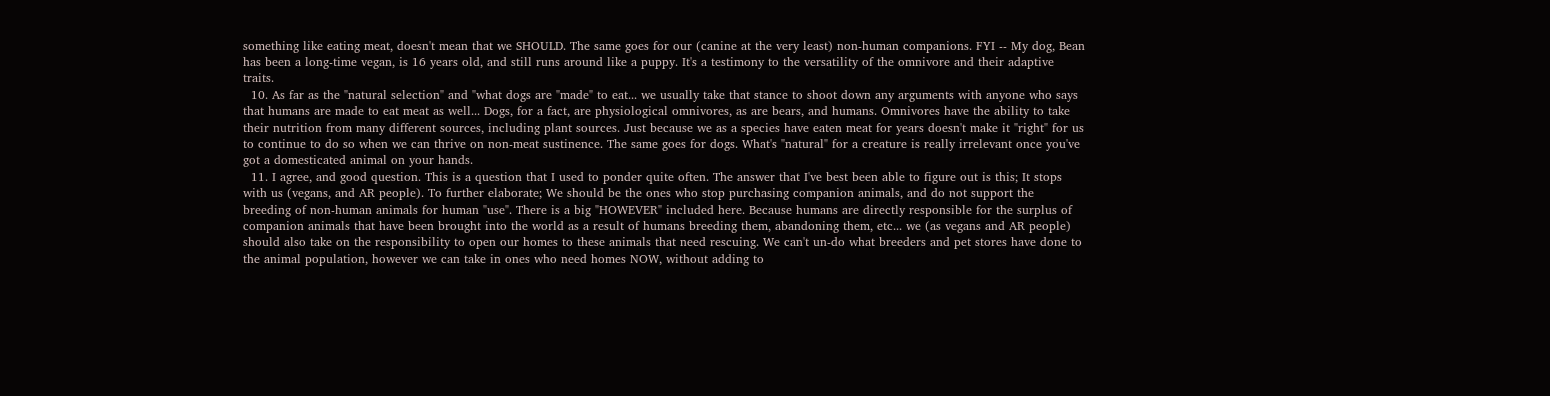something like eating meat, doesn't mean that we SHOULD. The same goes for our (canine at the very least) non-human companions. FYI -- My dog, Bean has been a long-time vegan, is 16 years old, and still runs around like a puppy. It's a testimony to the versatility of the omnivore and their adaptive traits.
  10. As far as the "natural selection" and "what dogs are "made" to eat... we usually take that stance to shoot down any arguments with anyone who says that humans are made to eat meat as well... Dogs, for a fact, are physiological omnivores, as are bears, and humans. Omnivores have the ability to take their nutrition from many different sources, including plant sources. Just because we as a species have eaten meat for years doesn't make it "right" for us to continue to do so when we can thrive on non-meat sustinence. The same goes for dogs. What's "natural" for a creature is really irrelevant once you've got a domesticated animal on your hands.
  11. I agree, and good question. This is a question that I used to ponder quite often. The answer that I've best been able to figure out is this; It stops with us (vegans, and AR people). To further elaborate; We should be the ones who stop purchasing companion animals, and do not support the breeding of non-human animals for human "use". There is a big "HOWEVER" included here. Because humans are directly responsible for the surplus of companion animals that have been brought into the world as a result of humans breeding them, abandoning them, etc... we (as vegans and AR people) should also take on the responsibility to open our homes to these animals that need rescuing. We can't un-do what breeders and pet stores have done to the animal population, however we can take in ones who need homes NOW, without adding to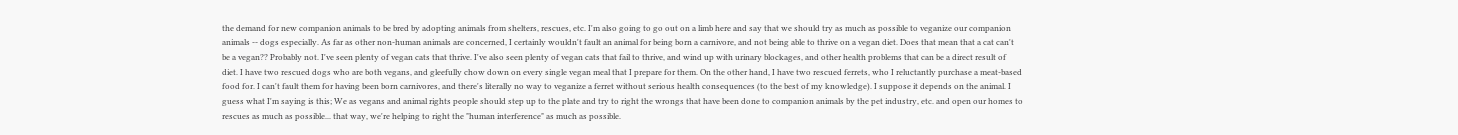the demand for new companion animals to be bred by adopting animals from shelters, rescues, etc. I'm also going to go out on a limb here and say that we should try as much as possible to veganize our companion animals -- dogs especially. As far as other non-human animals are concerned, I certainly wouldn't fault an animal for being born a carnivore, and not being able to thrive on a vegan diet. Does that mean that a cat can't be a vegan?? Probably not. I've seen plenty of vegan cats that thrive. I've also seen plenty of vegan cats that fail to thrive, and wind up with urinary blockages, and other health problems that can be a direct result of diet. I have two rescued dogs who are both vegans, and gleefully chow down on every single vegan meal that I prepare for them. On the other hand, I have two rescued ferrets, who I reluctantly purchase a meat-based food for. I can't fault them for having been born carnivores, and there's literally no way to veganize a ferret without serious health consequences (to the best of my knowledge). I suppose it depends on the animal. I guess what I'm saying is this; We as vegans and animal rights people should step up to the plate and try to right the wrongs that have been done to companion animals by the pet industry, etc. and open our homes to rescues as much as possible... that way, we're helping to right the "human interference" as much as possible.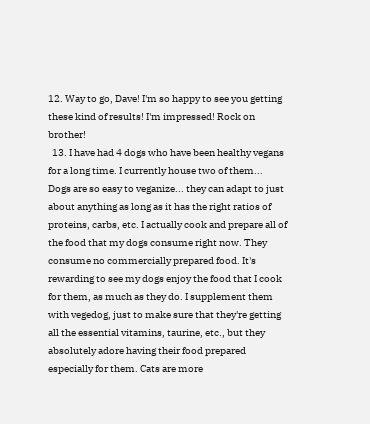12. Way to go, Dave! I'm so happy to see you getting these kind of results! I'm impressed! Rock on brother!
  13. I have had 4 dogs who have been healthy vegans for a long time. I currently house two of them... Dogs are so easy to veganize... they can adapt to just about anything as long as it has the right ratios of proteins, carbs, etc. I actually cook and prepare all of the food that my dogs consume right now. They consume no commercially prepared food. It's rewarding to see my dogs enjoy the food that I cook for them, as much as they do. I supplement them with vegedog, just to make sure that they're getting all the essential vitamins, taurine, etc., but they absolutely adore having their food prepared especially for them. Cats are more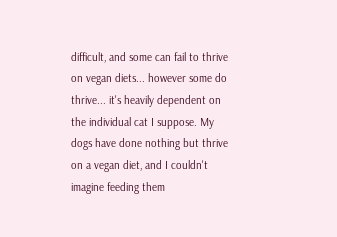difficult, and some can fail to thrive on vegan diets... however some do thrive... it's heavily dependent on the individual cat I suppose. My dogs have done nothing but thrive on a vegan diet, and I couldn't imagine feeding them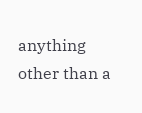anything other than a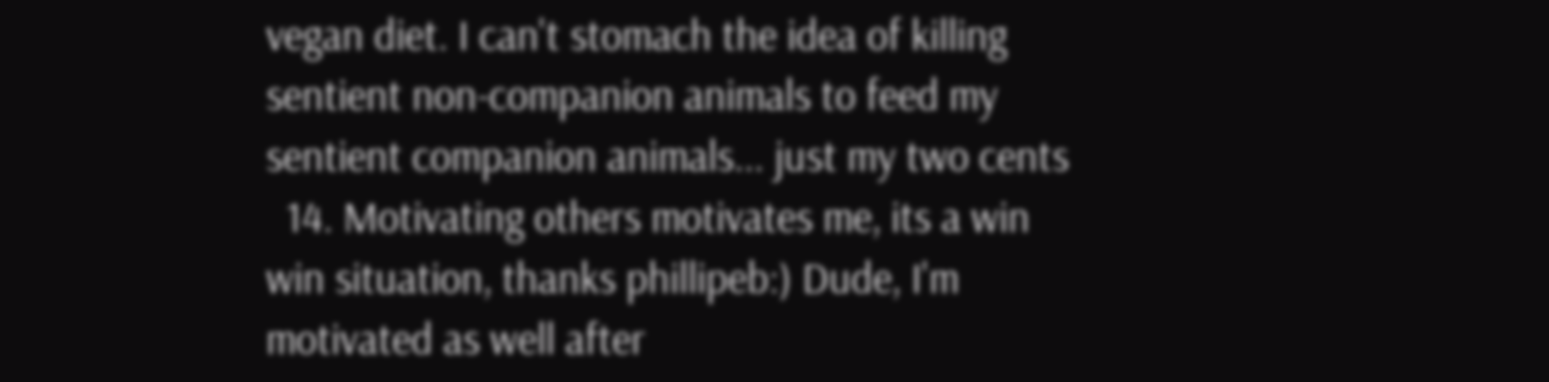vegan diet. I can't stomach the idea of killing sentient non-companion animals to feed my sentient companion animals... just my two cents
  14. Motivating others motivates me, its a win win situation, thanks phillipeb:) Dude, I'm motivated as well after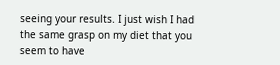seeing your results. I just wish I had the same grasp on my diet that you seem to have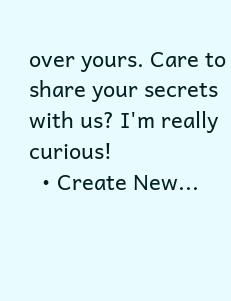over yours. Care to share your secrets with us? I'm really curious!
  • Create New...